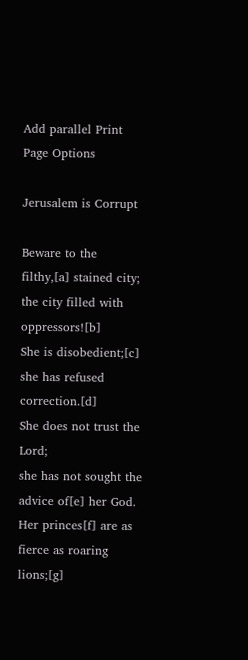Add parallel Print Page Options

Jerusalem is Corrupt

Beware to the filthy,[a] stained city;
the city filled with oppressors![b]
She is disobedient;[c]
she has refused correction.[d]
She does not trust the Lord;
she has not sought the advice of[e] her God.
Her princes[f] are as fierce as roaring lions;[g]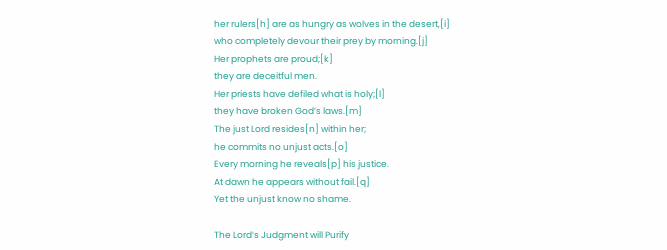her rulers[h] are as hungry as wolves in the desert,[i]
who completely devour their prey by morning.[j]
Her prophets are proud;[k]
they are deceitful men.
Her priests have defiled what is holy;[l]
they have broken God’s laws.[m]
The just Lord resides[n] within her;
he commits no unjust acts.[o]
Every morning he reveals[p] his justice.
At dawn he appears without fail.[q]
Yet the unjust know no shame.

The Lord’s Judgment will Purify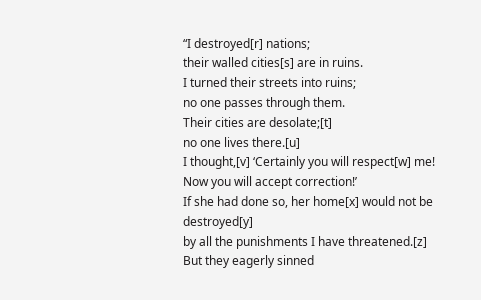“I destroyed[r] nations;
their walled cities[s] are in ruins.
I turned their streets into ruins;
no one passes through them.
Their cities are desolate;[t]
no one lives there.[u]
I thought,[v] ‘Certainly you will respect[w] me!
Now you will accept correction!’
If she had done so, her home[x] would not be destroyed[y]
by all the punishments I have threatened.[z]
But they eagerly sinned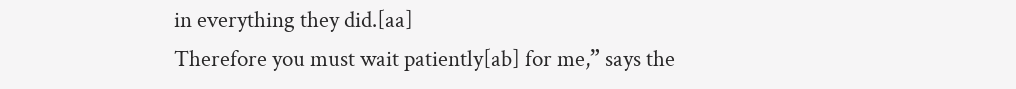in everything they did.[aa]
Therefore you must wait patiently[ab] for me,” says the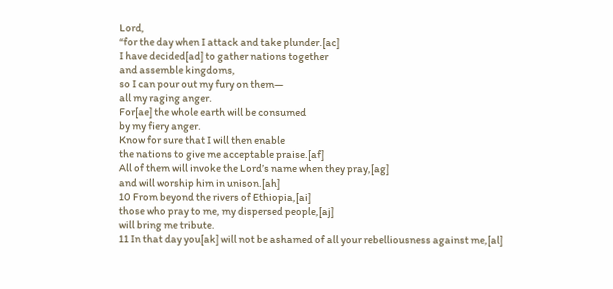Lord,
“for the day when I attack and take plunder.[ac]
I have decided[ad] to gather nations together
and assemble kingdoms,
so I can pour out my fury on them—
all my raging anger.
For[ae] the whole earth will be consumed
by my fiery anger.
Know for sure that I will then enable
the nations to give me acceptable praise.[af]
All of them will invoke the Lord’s name when they pray,[ag]
and will worship him in unison.[ah]
10 From beyond the rivers of Ethiopia,[ai]
those who pray to me, my dispersed people,[aj]
will bring me tribute.
11 In that day you[ak] will not be ashamed of all your rebelliousness against me,[al]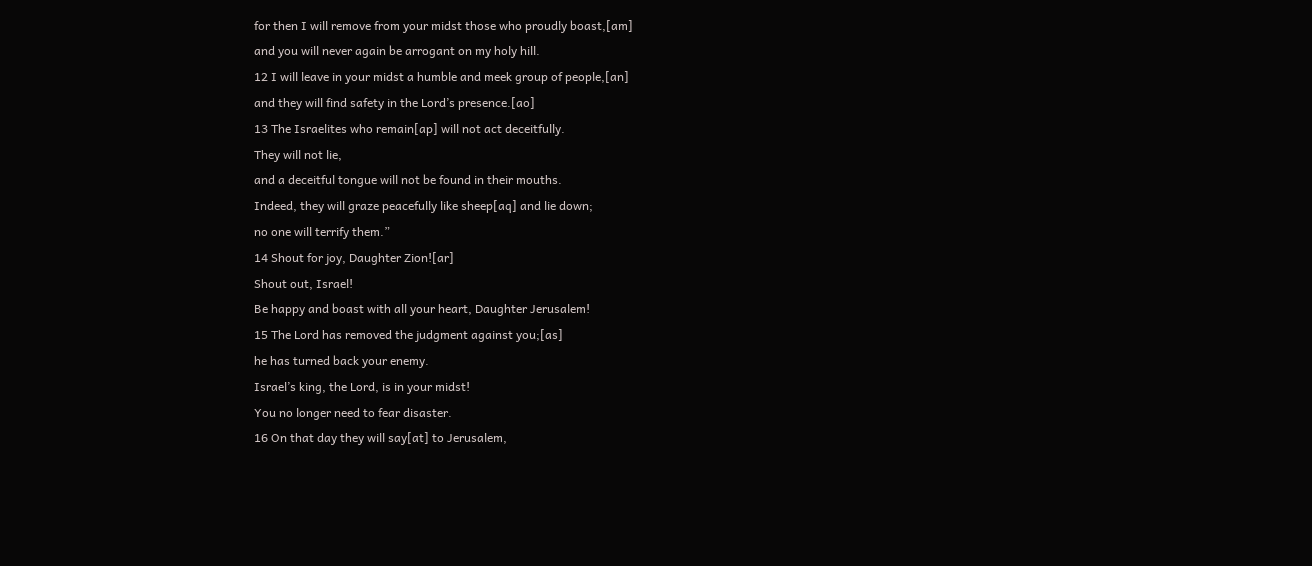for then I will remove from your midst those who proudly boast,[am]
and you will never again be arrogant on my holy hill.
12 I will leave in your midst a humble and meek group of people,[an]
and they will find safety in the Lord’s presence.[ao]
13 The Israelites who remain[ap] will not act deceitfully.
They will not lie,
and a deceitful tongue will not be found in their mouths.
Indeed, they will graze peacefully like sheep[aq] and lie down;
no one will terrify them.”
14 Shout for joy, Daughter Zion![ar]
Shout out, Israel!
Be happy and boast with all your heart, Daughter Jerusalem!
15 The Lord has removed the judgment against you;[as]
he has turned back your enemy.
Israel’s king, the Lord, is in your midst!
You no longer need to fear disaster.
16 On that day they will say[at] to Jerusalem,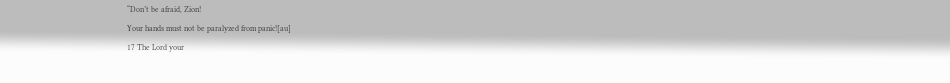“Don’t be afraid, Zion!
Your hands must not be paralyzed from panic![au]
17 The Lord your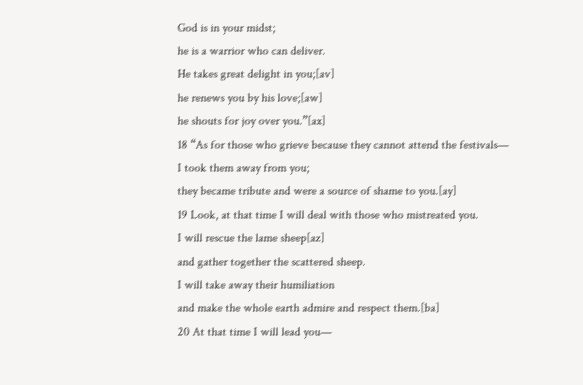God is in your midst;
he is a warrior who can deliver.
He takes great delight in you;[av]
he renews you by his love;[aw]
he shouts for joy over you.”[ax]
18 “As for those who grieve because they cannot attend the festivals—
I took them away from you;
they became tribute and were a source of shame to you.[ay]
19 Look, at that time I will deal with those who mistreated you.
I will rescue the lame sheep[az]
and gather together the scattered sheep.
I will take away their humiliation
and make the whole earth admire and respect them.[ba]
20 At that time I will lead you—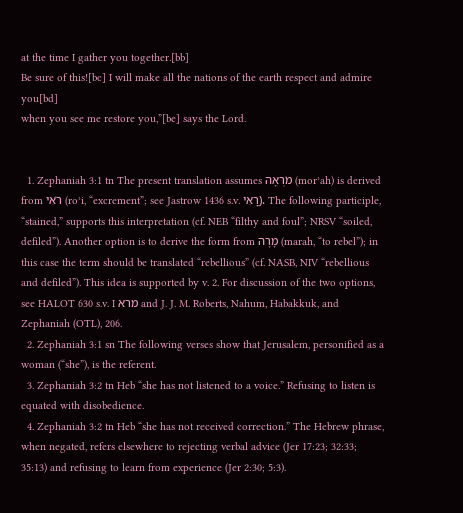at the time I gather you together.[bb]
Be sure of this![bc] I will make all the nations of the earth respect and admire you[bd]
when you see me restore you,”[be] says the Lord.


  1. Zephaniah 3:1 tn The present translation assumes מֹרְאָה (morʾah) is derived from רֹאִי (roʾi, “excrement”; see Jastrow 1436 s.v. רֳאִי). The following participle, “stained,” supports this interpretation (cf. NEB “filthy and foul”; NRSV “soiled, defiled”). Another option is to derive the form from מָרָה (marah, “to rebel”); in this case the term should be translated “rebellious” (cf. NASB, NIV “rebellious and defiled”). This idea is supported by v. 2. For discussion of the two options, see HALOT 630 s.v. I מרא and J. J. M. Roberts, Nahum, Habakkuk, and Zephaniah (OTL), 206.
  2. Zephaniah 3:1 sn The following verses show that Jerusalem, personified as a woman (“she”), is the referent.
  3. Zephaniah 3:2 tn Heb “she has not listened to a voice.” Refusing to listen is equated with disobedience.
  4. Zephaniah 3:2 tn Heb “she has not received correction.” The Hebrew phrase, when negated, refers elsewhere to rejecting verbal advice (Jer 17:23; 32:33; 35:13) and refusing to learn from experience (Jer 2:30; 5:3).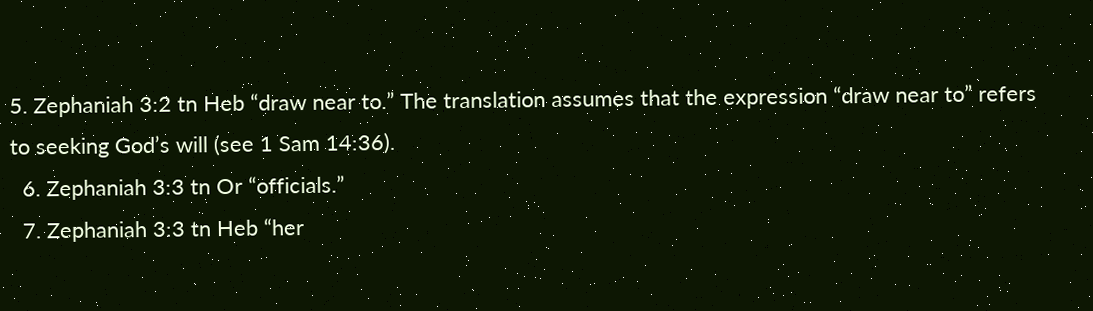5. Zephaniah 3:2 tn Heb “draw near to.” The translation assumes that the expression “draw near to” refers to seeking God’s will (see 1 Sam 14:36).
  6. Zephaniah 3:3 tn Or “officials.”
  7. Zephaniah 3:3 tn Heb “her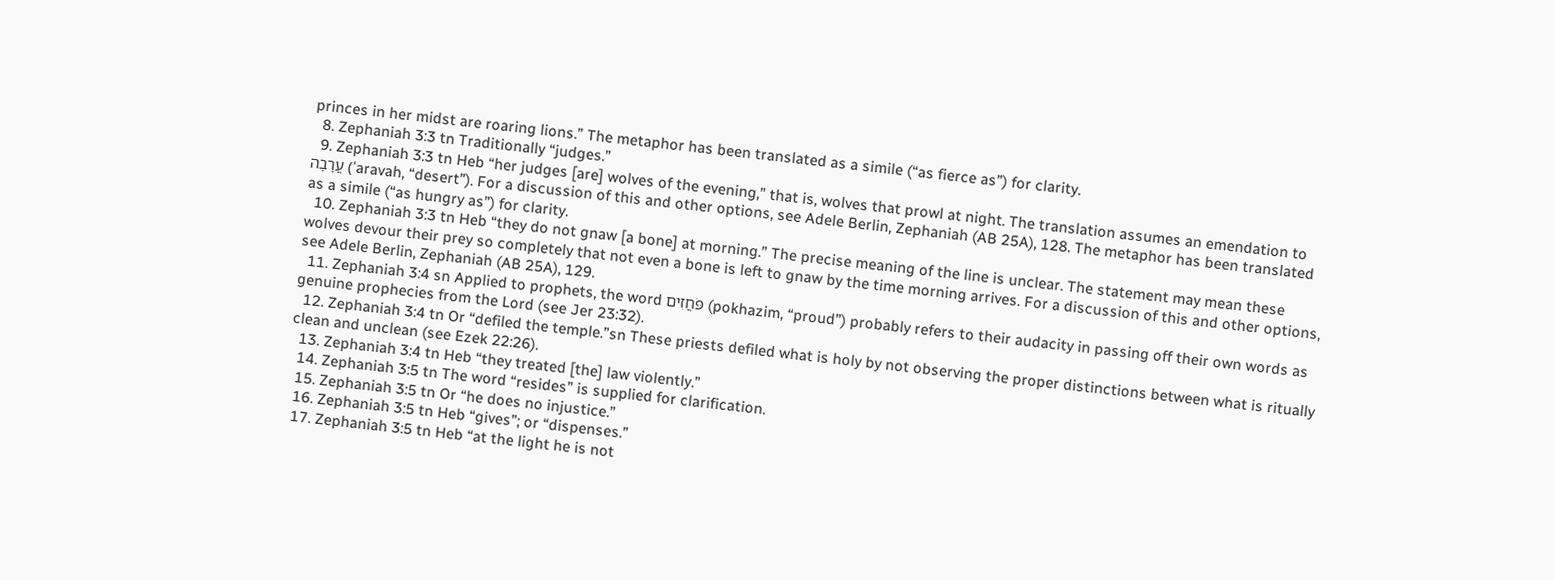princes in her midst are roaring lions.” The metaphor has been translated as a simile (“as fierce as”) for clarity.
  8. Zephaniah 3:3 tn Traditionally “judges.”
  9. Zephaniah 3:3 tn Heb “her judges [are] wolves of the evening,” that is, wolves that prowl at night. The translation assumes an emendation to עֲרָבָה (ʿaravah, “desert”). For a discussion of this and other options, see Adele Berlin, Zephaniah (AB 25A), 128. The metaphor has been translated as a simile (“as hungry as”) for clarity.
  10. Zephaniah 3:3 tn Heb “they do not gnaw [a bone] at morning.” The precise meaning of the line is unclear. The statement may mean these wolves devour their prey so completely that not even a bone is left to gnaw by the time morning arrives. For a discussion of this and other options, see Adele Berlin, Zephaniah (AB 25A), 129.
  11. Zephaniah 3:4 sn Applied to prophets, the word פֹּחֲזִים (pokhazim, “proud”) probably refers to their audacity in passing off their own words as genuine prophecies from the Lord (see Jer 23:32).
  12. Zephaniah 3:4 tn Or “defiled the temple.”sn These priests defiled what is holy by not observing the proper distinctions between what is ritually clean and unclean (see Ezek 22:26).
  13. Zephaniah 3:4 tn Heb “they treated [the] law violently.”
  14. Zephaniah 3:5 tn The word “resides” is supplied for clarification.
  15. Zephaniah 3:5 tn Or “he does no injustice.”
  16. Zephaniah 3:5 tn Heb “gives”; or “dispenses.”
  17. Zephaniah 3:5 tn Heb “at the light he is not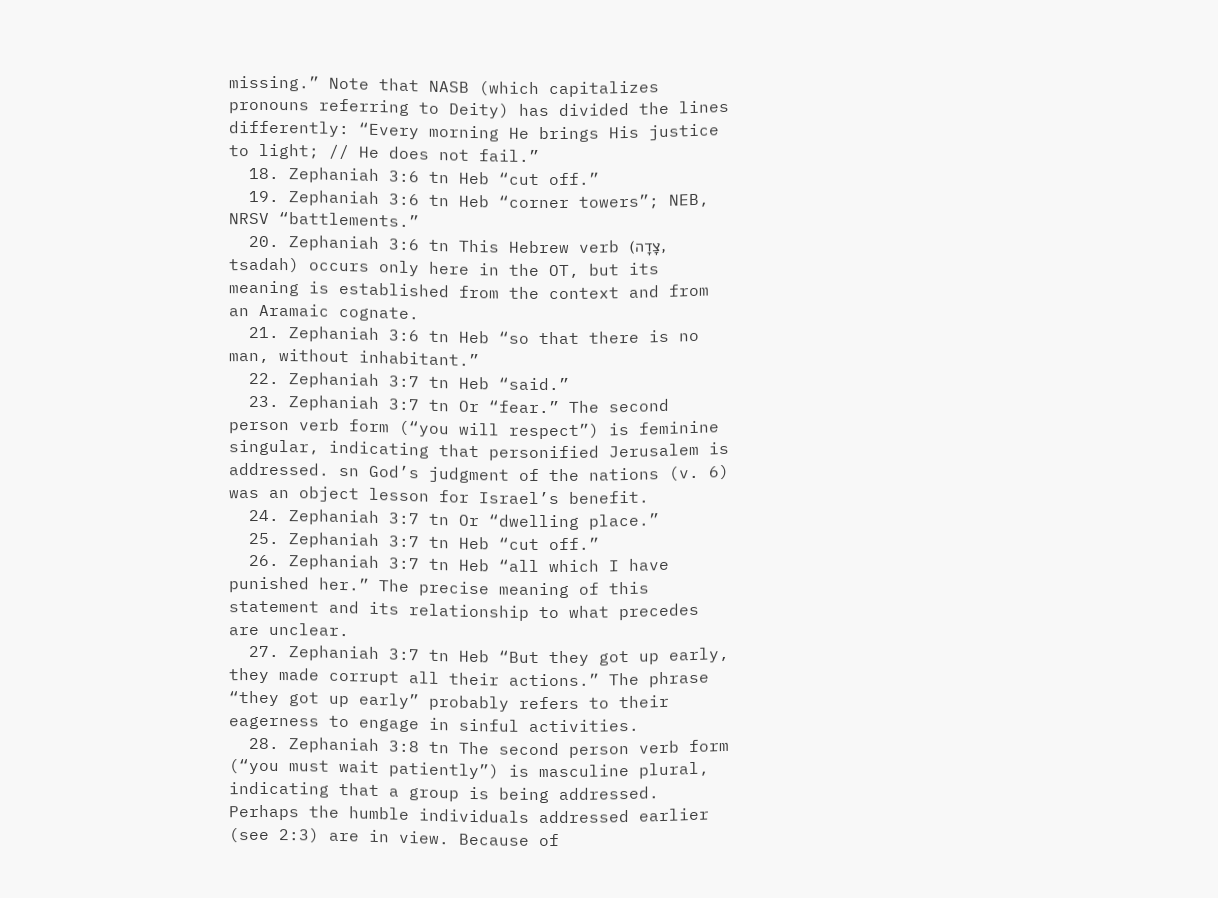missing.” Note that NASB (which capitalizes pronouns referring to Deity) has divided the lines differently: “Every morning He brings His justice to light; // He does not fail.”
  18. Zephaniah 3:6 tn Heb “cut off.”
  19. Zephaniah 3:6 tn Heb “corner towers”; NEB, NRSV “battlements.”
  20. Zephaniah 3:6 tn This Hebrew verb (צָדָה, tsadah) occurs only here in the OT, but its meaning is established from the context and from an Aramaic cognate.
  21. Zephaniah 3:6 tn Heb “so that there is no man, without inhabitant.”
  22. Zephaniah 3:7 tn Heb “said.”
  23. Zephaniah 3:7 tn Or “fear.” The second person verb form (“you will respect”) is feminine singular, indicating that personified Jerusalem is addressed. sn God’s judgment of the nations (v. 6) was an object lesson for Israel’s benefit.
  24. Zephaniah 3:7 tn Or “dwelling place.”
  25. Zephaniah 3:7 tn Heb “cut off.”
  26. Zephaniah 3:7 tn Heb “all which I have punished her.” The precise meaning of this statement and its relationship to what precedes are unclear.
  27. Zephaniah 3:7 tn Heb “But they got up early, they made corrupt all their actions.” The phrase “they got up early” probably refers to their eagerness to engage in sinful activities.
  28. Zephaniah 3:8 tn The second person verb form (“you must wait patiently”) is masculine plural, indicating that a group is being addressed. Perhaps the humble individuals addressed earlier (see 2:3) are in view. Because of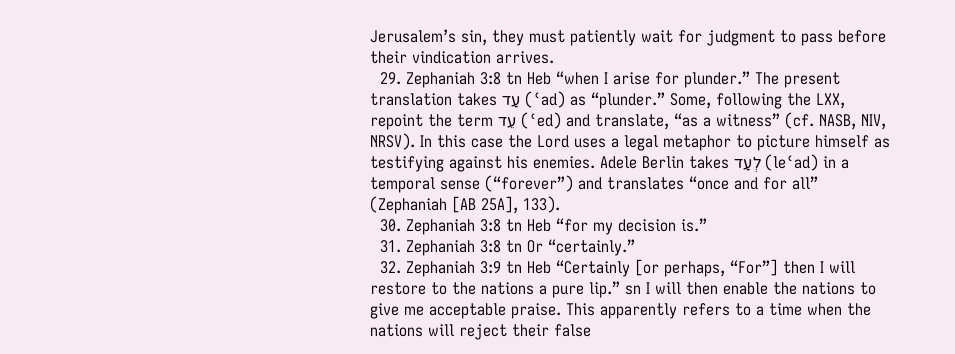Jerusalem’s sin, they must patiently wait for judgment to pass before their vindication arrives.
  29. Zephaniah 3:8 tn Heb “when I arise for plunder.” The present translation takes עַד (ʿad) as “plunder.” Some, following the LXX, repoint the term עֵד (ʿed) and translate, “as a witness” (cf. NASB, NIV, NRSV). In this case the Lord uses a legal metaphor to picture himself as testifying against his enemies. Adele Berlin takes לְעַד (leʿad) in a temporal sense (“forever”) and translates “once and for all” (Zephaniah [AB 25A], 133).
  30. Zephaniah 3:8 tn Heb “for my decision is.”
  31. Zephaniah 3:8 tn Or “certainly.”
  32. Zephaniah 3:9 tn Heb “Certainly [or perhaps, “For”] then I will restore to the nations a pure lip.” sn I will then enable the nations to give me acceptable praise. This apparently refers to a time when the nations will reject their false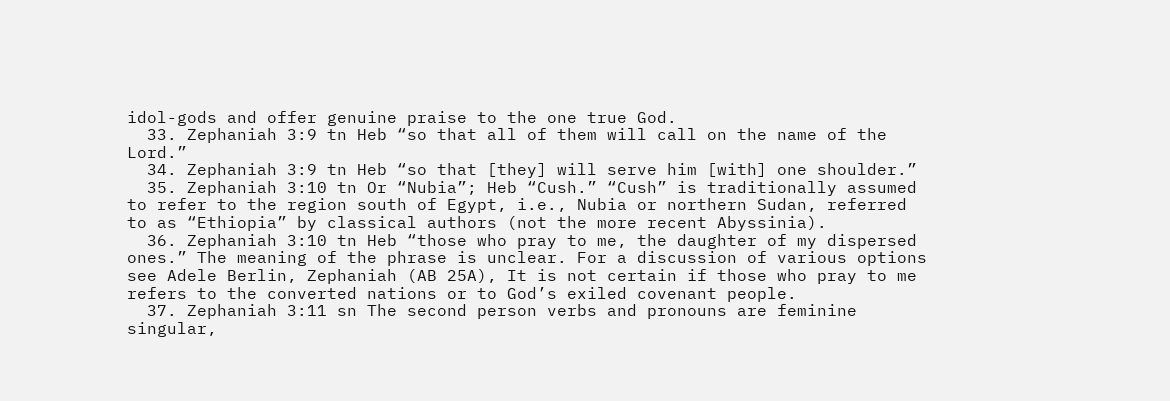idol-gods and offer genuine praise to the one true God.
  33. Zephaniah 3:9 tn Heb “so that all of them will call on the name of the Lord.”
  34. Zephaniah 3:9 tn Heb “so that [they] will serve him [with] one shoulder.”
  35. Zephaniah 3:10 tn Or “Nubia”; Heb “Cush.” “Cush” is traditionally assumed to refer to the region south of Egypt, i.e., Nubia or northern Sudan, referred to as “Ethiopia” by classical authors (not the more recent Abyssinia).
  36. Zephaniah 3:10 tn Heb “those who pray to me, the daughter of my dispersed ones.” The meaning of the phrase is unclear. For a discussion of various options see Adele Berlin, Zephaniah (AB 25A), It is not certain if those who pray to me refers to the converted nations or to God’s exiled covenant people.
  37. Zephaniah 3:11 sn The second person verbs and pronouns are feminine singular,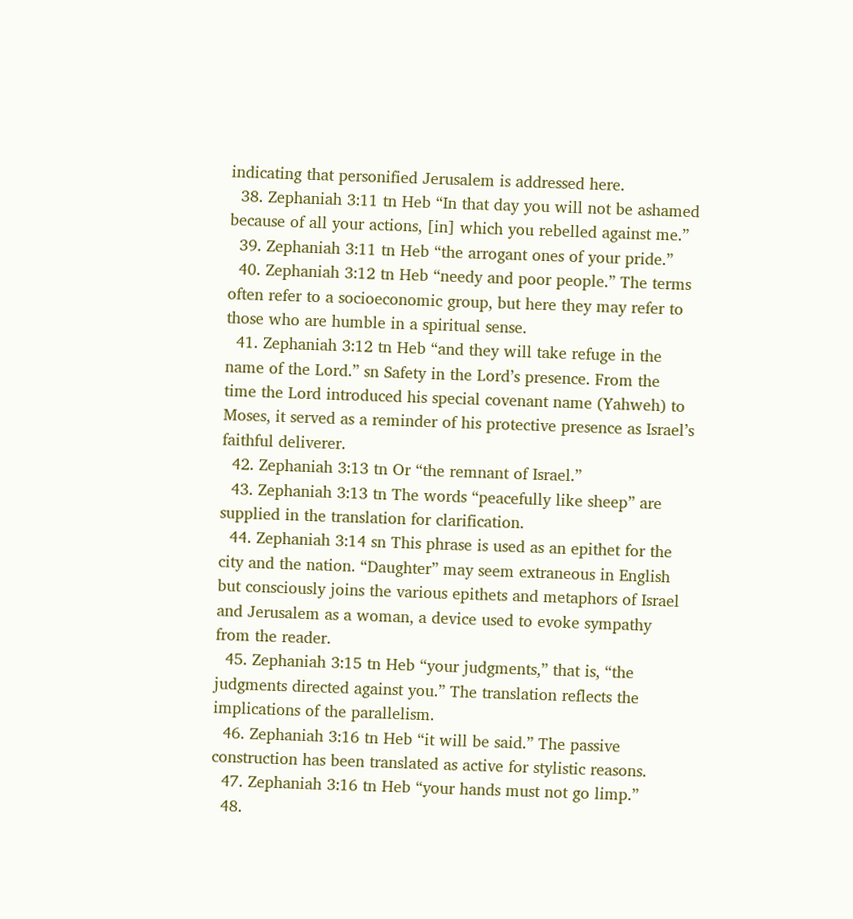indicating that personified Jerusalem is addressed here.
  38. Zephaniah 3:11 tn Heb “In that day you will not be ashamed because of all your actions, [in] which you rebelled against me.”
  39. Zephaniah 3:11 tn Heb “the arrogant ones of your pride.”
  40. Zephaniah 3:12 tn Heb “needy and poor people.” The terms often refer to a socioeconomic group, but here they may refer to those who are humble in a spiritual sense.
  41. Zephaniah 3:12 tn Heb “and they will take refuge in the name of the Lord.” sn Safety in the Lord’s presence. From the time the Lord introduced his special covenant name (Yahweh) to Moses, it served as a reminder of his protective presence as Israel’s faithful deliverer.
  42. Zephaniah 3:13 tn Or “the remnant of Israel.”
  43. Zephaniah 3:13 tn The words “peacefully like sheep” are supplied in the translation for clarification.
  44. Zephaniah 3:14 sn This phrase is used as an epithet for the city and the nation. “Daughter” may seem extraneous in English but consciously joins the various epithets and metaphors of Israel and Jerusalem as a woman, a device used to evoke sympathy from the reader.
  45. Zephaniah 3:15 tn Heb “your judgments,” that is, “the judgments directed against you.” The translation reflects the implications of the parallelism.
  46. Zephaniah 3:16 tn Heb “it will be said.” The passive construction has been translated as active for stylistic reasons.
  47. Zephaniah 3:16 tn Heb “your hands must not go limp.”
  48.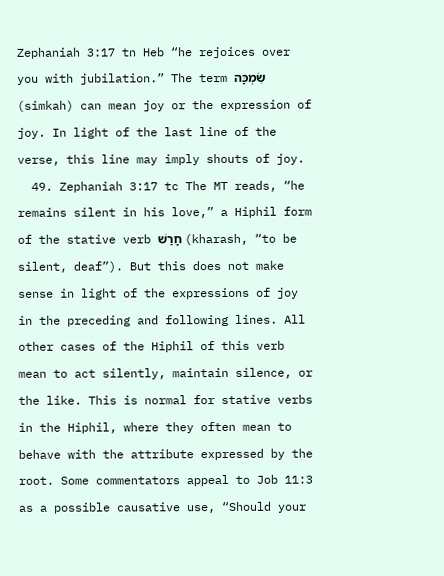Zephaniah 3:17 tn Heb “he rejoices over you with jubilation.” The term שִׂמְכָּה (simkah) can mean joy or the expression of joy. In light of the last line of the verse, this line may imply shouts of joy.
  49. Zephaniah 3:17 tc The MT reads, “he remains silent in his love,” a Hiphil form of the stative verb חָרַשׁ (kharash, “to be silent, deaf”). But this does not make sense in light of the expressions of joy in the preceding and following lines. All other cases of the Hiphil of this verb mean to act silently, maintain silence, or the like. This is normal for stative verbs in the Hiphil, where they often mean to behave with the attribute expressed by the root. Some commentators appeal to Job 11:3 as a possible causative use, “Should your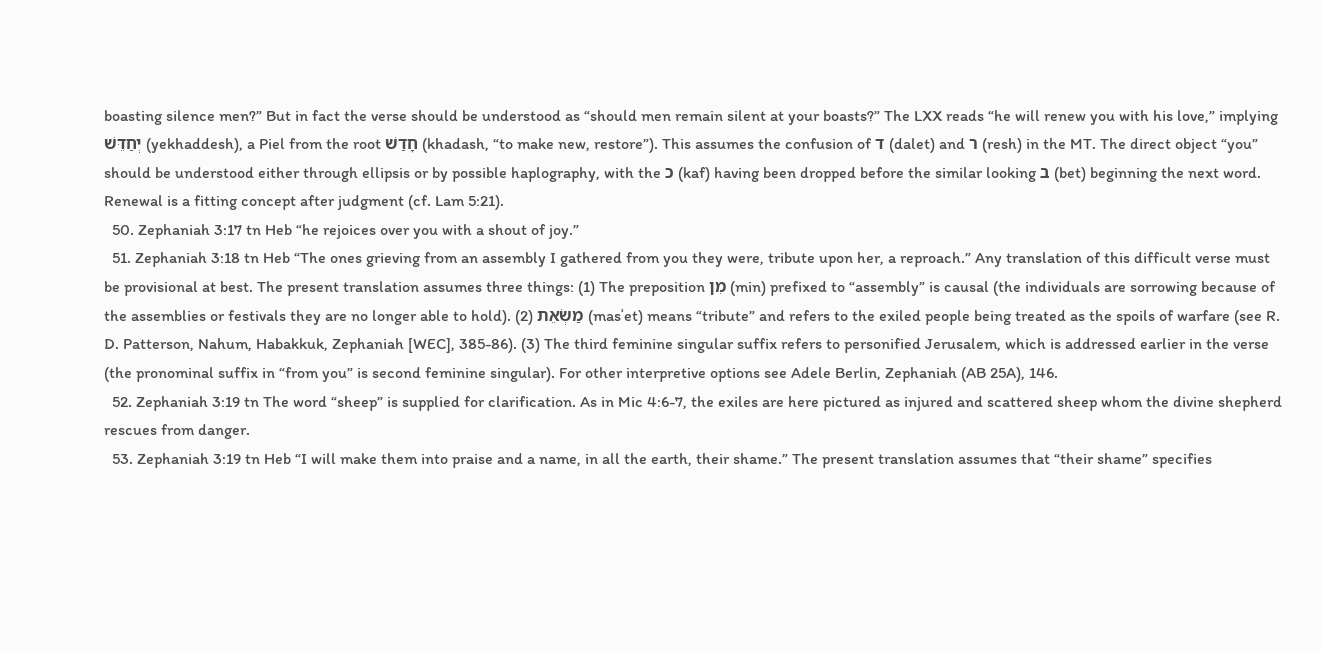boasting silence men?” But in fact the verse should be understood as “should men remain silent at your boasts?” The LXX reads “he will renew you with his love,” implying יְחַדֵּשׁ (yekhaddesh), a Piel from the root חָדַשׁ (khadash, “to make new, restore”). This assumes the confusion of ד (dalet) and ר (resh) in the MT. The direct object “you” should be understood either through ellipsis or by possible haplography, with the כ (kaf) having been dropped before the similar looking ב (bet) beginning the next word. Renewal is a fitting concept after judgment (cf. Lam 5:21).
  50. Zephaniah 3:17 tn Heb “he rejoices over you with a shout of joy.”
  51. Zephaniah 3:18 tn Heb “The ones grieving from an assembly I gathered from you they were, tribute upon her, a reproach.” Any translation of this difficult verse must be provisional at best. The present translation assumes three things: (1) The preposition מִן (min) prefixed to “assembly” is causal (the individuals are sorrowing because of the assemblies or festivals they are no longer able to hold). (2) מַשְׂאֵת (masʾet) means “tribute” and refers to the exiled people being treated as the spoils of warfare (see R. D. Patterson, Nahum, Habakkuk, Zephaniah [WEC], 385-86). (3) The third feminine singular suffix refers to personified Jerusalem, which is addressed earlier in the verse (the pronominal suffix in “from you” is second feminine singular). For other interpretive options see Adele Berlin, Zephaniah (AB 25A), 146.
  52. Zephaniah 3:19 tn The word “sheep” is supplied for clarification. As in Mic 4:6-7, the exiles are here pictured as injured and scattered sheep whom the divine shepherd rescues from danger.
  53. Zephaniah 3:19 tn Heb “I will make them into praise and a name, in all the earth, their shame.” The present translation assumes that “their shame” specifies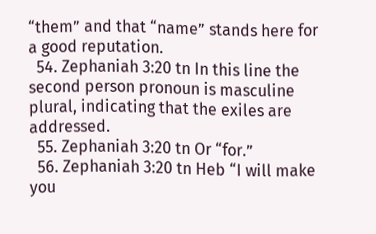“them” and that “name” stands here for a good reputation.
  54. Zephaniah 3:20 tn In this line the second person pronoun is masculine plural, indicating that the exiles are addressed.
  55. Zephaniah 3:20 tn Or “for.”
  56. Zephaniah 3:20 tn Heb “I will make you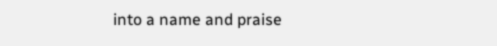into a name and praise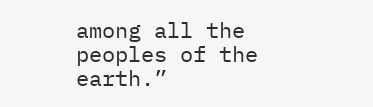among all the peoples of the earth.”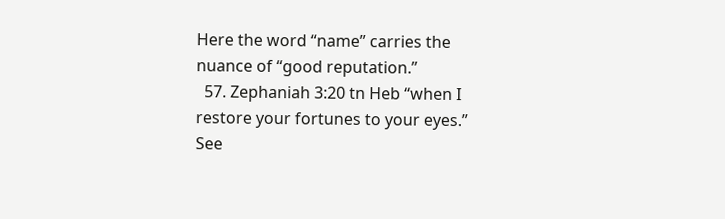Here the word “name” carries the nuance of “good reputation.”
  57. Zephaniah 3:20 tn Heb “when I restore your fortunes to your eyes.” See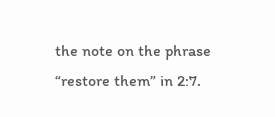the note on the phrase “restore them” in 2:7.